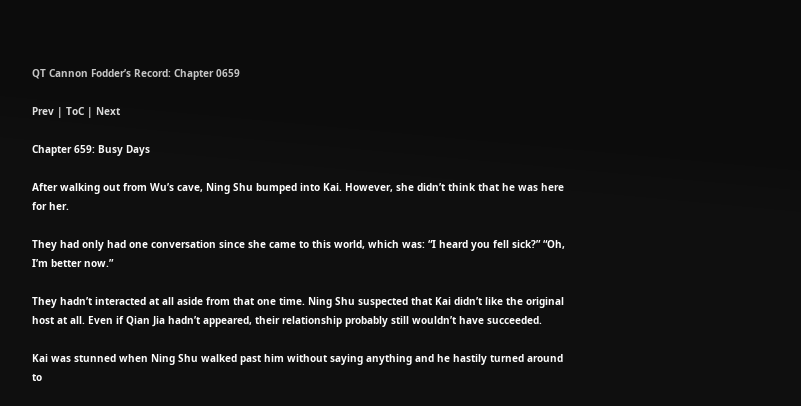QT Cannon Fodder’s Record: Chapter 0659

Prev | ToC | Next

Chapter 659: Busy Days

After walking out from Wu’s cave, Ning Shu bumped into Kai. However, she didn’t think that he was here for her.

They had only had one conversation since she came to this world, which was: “I heard you fell sick?” “Oh, I’m better now.”

They hadn’t interacted at all aside from that one time. Ning Shu suspected that Kai didn’t like the original host at all. Even if Qian Jia hadn’t appeared, their relationship probably still wouldn’t have succeeded.

Kai was stunned when Ning Shu walked past him without saying anything and he hastily turned around to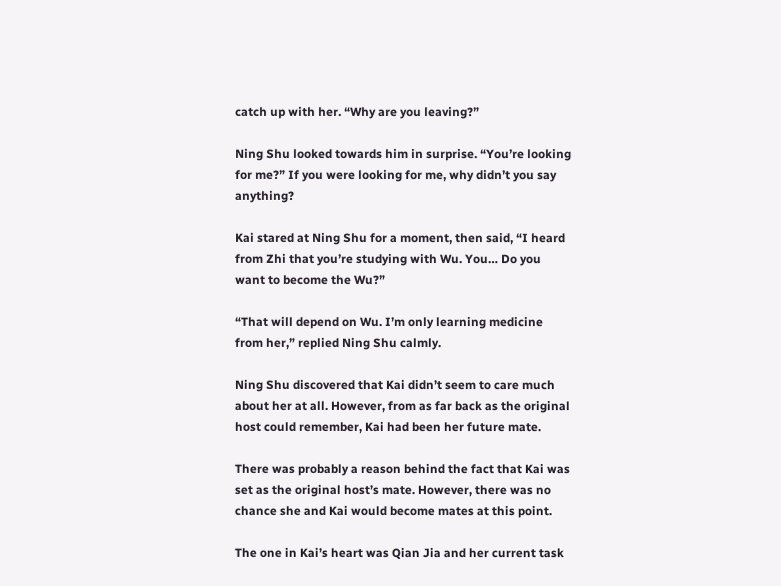catch up with her. “Why are you leaving?”

Ning Shu looked towards him in surprise. “You’re looking for me?” If you were looking for me, why didn’t you say anything?

Kai stared at Ning Shu for a moment, then said, “I heard from Zhi that you’re studying with Wu. You… Do you want to become the Wu?”

“That will depend on Wu. I’m only learning medicine from her,” replied Ning Shu calmly.

Ning Shu discovered that Kai didn’t seem to care much about her at all. However, from as far back as the original host could remember, Kai had been her future mate.

There was probably a reason behind the fact that Kai was set as the original host’s mate. However, there was no chance she and Kai would become mates at this point.

The one in Kai’s heart was Qian Jia and her current task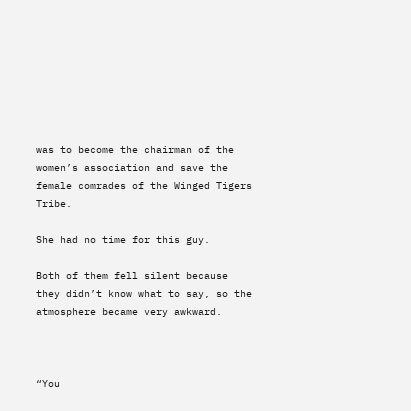was to become the chairman of the women’s association and save the female comrades of the Winged Tigers Tribe.

She had no time for this guy.

Both of them fell silent because they didn’t know what to say, so the atmosphere became very awkward.



“You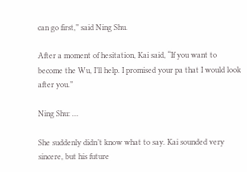can go first,” said Ning Shu.

After a moment of hesitation, Kai said, “If you want to become the Wu, I’ll help. I promised your pa that I would look after you.”

Ning Shu: …

She suddenly didn’t know what to say. Kai sounded very sincere, but his future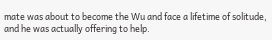mate was about to become the Wu and face a lifetime of solitude, and he was actually offering to help.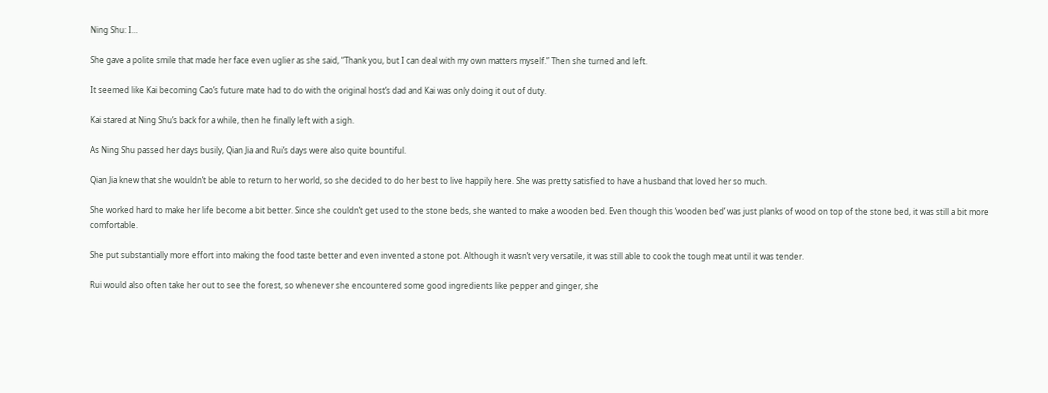Ning Shu: I…

She gave a polite smile that made her face even uglier as she said, “Thank you, but I can deal with my own matters myself.” Then she turned and left.

It seemed like Kai becoming Cao’s future mate had to do with the original host’s dad and Kai was only doing it out of duty.

Kai stared at Ning Shu’s back for a while, then he finally left with a sigh.

As Ning Shu passed her days busily, Qian Jia and Rui’s days were also quite bountiful.

Qian Jia knew that she wouldn’t be able to return to her world, so she decided to do her best to live happily here. She was pretty satisfied to have a husband that loved her so much.

She worked hard to make her life become a bit better. Since she couldn’t get used to the stone beds, she wanted to make a wooden bed. Even though this ‘wooden bed’ was just planks of wood on top of the stone bed, it was still a bit more comfortable.

She put substantially more effort into making the food taste better and even invented a stone pot. Although it wasn’t very versatile, it was still able to cook the tough meat until it was tender.

Rui would also often take her out to see the forest, so whenever she encountered some good ingredients like pepper and ginger, she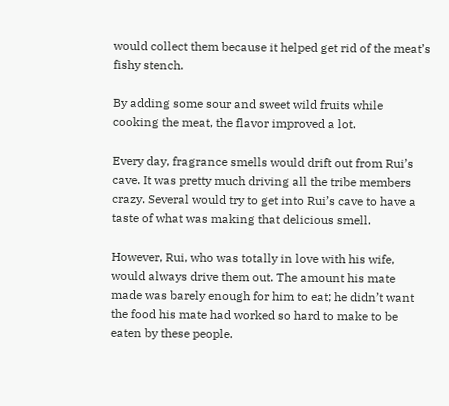would collect them because it helped get rid of the meat’s fishy stench.

By adding some sour and sweet wild fruits while cooking the meat, the flavor improved a lot.

Every day, fragrance smells would drift out from Rui’s cave. It was pretty much driving all the tribe members crazy. Several would try to get into Rui’s cave to have a taste of what was making that delicious smell.

However, Rui, who was totally in love with his wife, would always drive them out. The amount his mate made was barely enough for him to eat; he didn’t want the food his mate had worked so hard to make to be eaten by these people.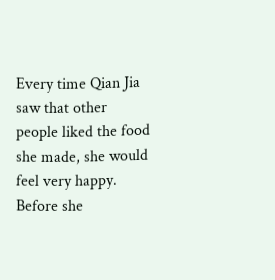Every time Qian Jia saw that other people liked the food she made, she would feel very happy. Before she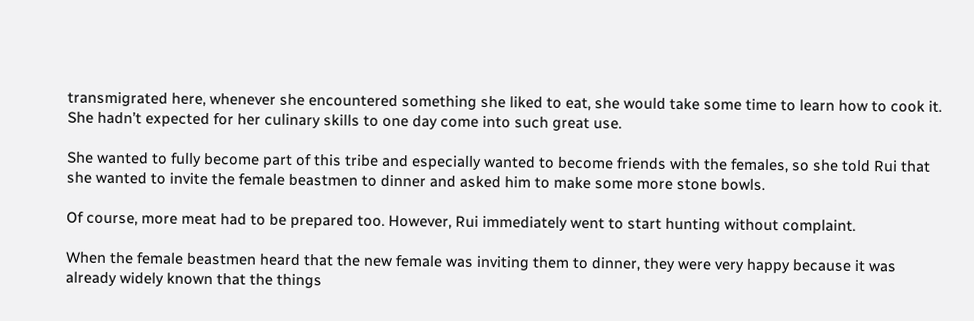transmigrated here, whenever she encountered something she liked to eat, she would take some time to learn how to cook it. She hadn’t expected for her culinary skills to one day come into such great use.

She wanted to fully become part of this tribe and especially wanted to become friends with the females, so she told Rui that she wanted to invite the female beastmen to dinner and asked him to make some more stone bowls.

Of course, more meat had to be prepared too. However, Rui immediately went to start hunting without complaint.

When the female beastmen heard that the new female was inviting them to dinner, they were very happy because it was already widely known that the things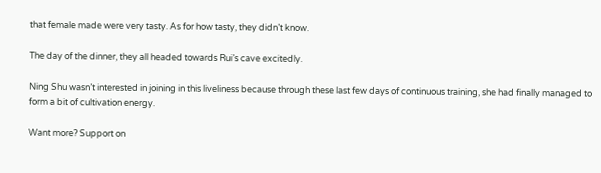that female made were very tasty. As for how tasty, they didn’t know.

The day of the dinner, they all headed towards Rui’s cave excitedly.

Ning Shu wasn’t interested in joining in this liveliness because through these last few days of continuous training, she had finally managed to form a bit of cultivation energy.

Want more? Support on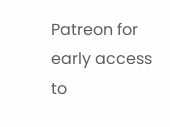Patreon for early access to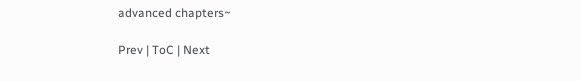advanced chapters~

Prev | ToC | Next